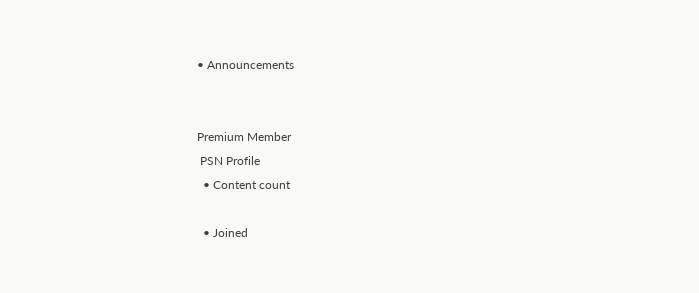• Announcements


Premium Member
 PSN Profile
  • Content count

  • Joined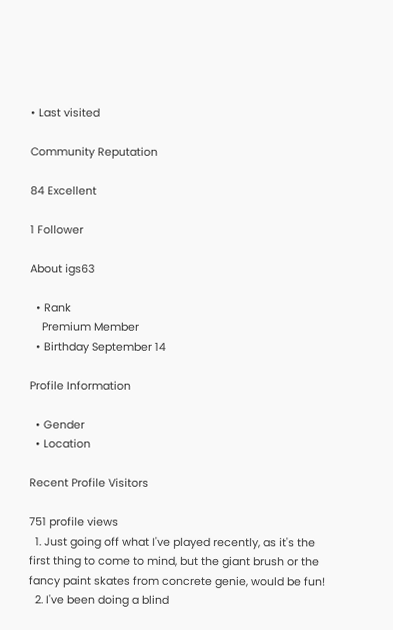• Last visited

Community Reputation

84 Excellent

1 Follower

About igs63

  • Rank
    Premium Member
  • Birthday September 14

Profile Information

  • Gender
  • Location

Recent Profile Visitors

751 profile views
  1. Just going off what I've played recently, as it's the first thing to come to mind, but the giant brush or the fancy paint skates from concrete genie, would be fun!
  2. I've been doing a blind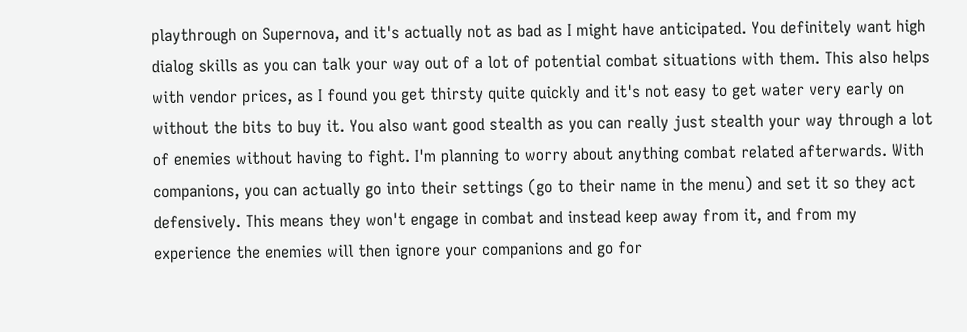playthrough on Supernova, and it's actually not as bad as I might have anticipated. You definitely want high dialog skills as you can talk your way out of a lot of potential combat situations with them. This also helps with vendor prices, as I found you get thirsty quite quickly and it's not easy to get water very early on without the bits to buy it. You also want good stealth as you can really just stealth your way through a lot of enemies without having to fight. I'm planning to worry about anything combat related afterwards. With companions, you can actually go into their settings (go to their name in the menu) and set it so they act defensively. This means they won't engage in combat and instead keep away from it, and from my experience the enemies will then ignore your companions and go for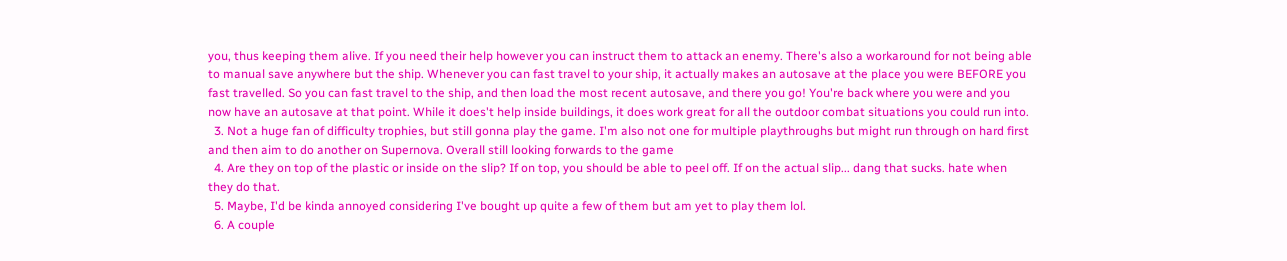you, thus keeping them alive. If you need their help however you can instruct them to attack an enemy. There's also a workaround for not being able to manual save anywhere but the ship. Whenever you can fast travel to your ship, it actually makes an autosave at the place you were BEFORE you fast travelled. So you can fast travel to the ship, and then load the most recent autosave, and there you go! You're back where you were and you now have an autosave at that point. While it does't help inside buildings, it does work great for all the outdoor combat situations you could run into.
  3. Not a huge fan of difficulty trophies, but still gonna play the game. I'm also not one for multiple playthroughs but might run through on hard first and then aim to do another on Supernova. Overall still looking forwards to the game
  4. Are they on top of the plastic or inside on the slip? If on top, you should be able to peel off. If on the actual slip... dang that sucks. hate when they do that.
  5. Maybe, I'd be kinda annoyed considering I've bought up quite a few of them but am yet to play them lol.
  6. A couple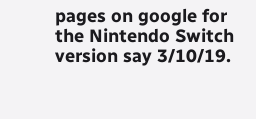pages on google for the Nintendo Switch version say 3/10/19.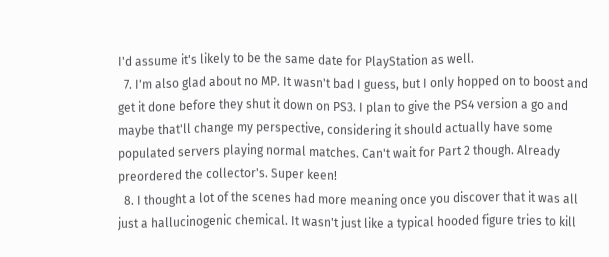I'd assume it's likely to be the same date for PlayStation as well.
  7. I'm also glad about no MP. It wasn't bad I guess, but I only hopped on to boost and get it done before they shut it down on PS3. I plan to give the PS4 version a go and maybe that'll change my perspective, considering it should actually have some populated servers playing normal matches. Can't wait for Part 2 though. Already preordered the collector's. Super keen!
  8. I thought a lot of the scenes had more meaning once you discover that it was all just a hallucinogenic chemical. It wasn't just like a typical hooded figure tries to kill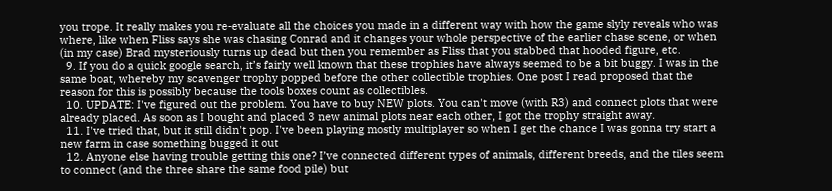you trope. It really makes you re-evaluate all the choices you made in a different way with how the game slyly reveals who was where, like when Fliss says she was chasing Conrad and it changes your whole perspective of the earlier chase scene, or when (in my case) Brad mysteriously turns up dead but then you remember as Fliss that you stabbed that hooded figure, etc.
  9. If you do a quick google search, it’s fairly well known that these trophies have always seemed to be a bit buggy. I was in the same boat, whereby my scavenger trophy popped before the other collectible trophies. One post I read proposed that the reason for this is possibly because the tools boxes count as collectibles.
  10. UPDATE: I've figured out the problem. You have to buy NEW plots. You can't move (with R3) and connect plots that were already placed. As soon as I bought and placed 3 new animal plots near each other, I got the trophy straight away.
  11. I've tried that, but it still didn't pop. I've been playing mostly multiplayer so when I get the chance I was gonna try start a new farm in case something bugged it out
  12. Anyone else having trouble getting this one? I’ve connected different types of animals, different breeds, and the tiles seem to connect (and the three share the same food pile) but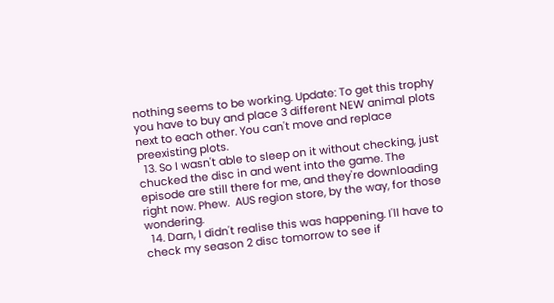nothing seems to be working. Update: To get this trophy you have to buy and place 3 different NEW animal plots next to each other. You can't move and replace preexisting plots.
  13. So I wasn't able to sleep on it without checking, just chucked the disc in and went into the game. The episode are still there for me, and they're downloading right now. Phew.  AUS region store, by the way, for those wondering.
  14. Darn, I didn't realise this was happening. I'll have to check my season 2 disc tomorrow to see if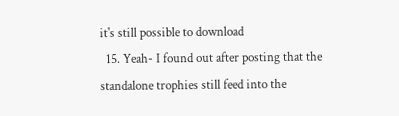it's still possible to download
  15. Yeah- I found out after posting that the standalone trophies still feed into the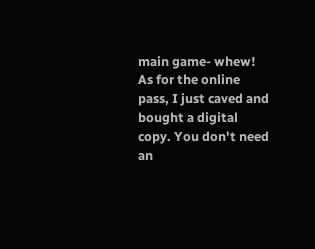main game- whew! As for the online pass, I just caved and bought a digital copy. You don't need an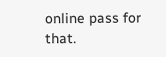online pass for that.